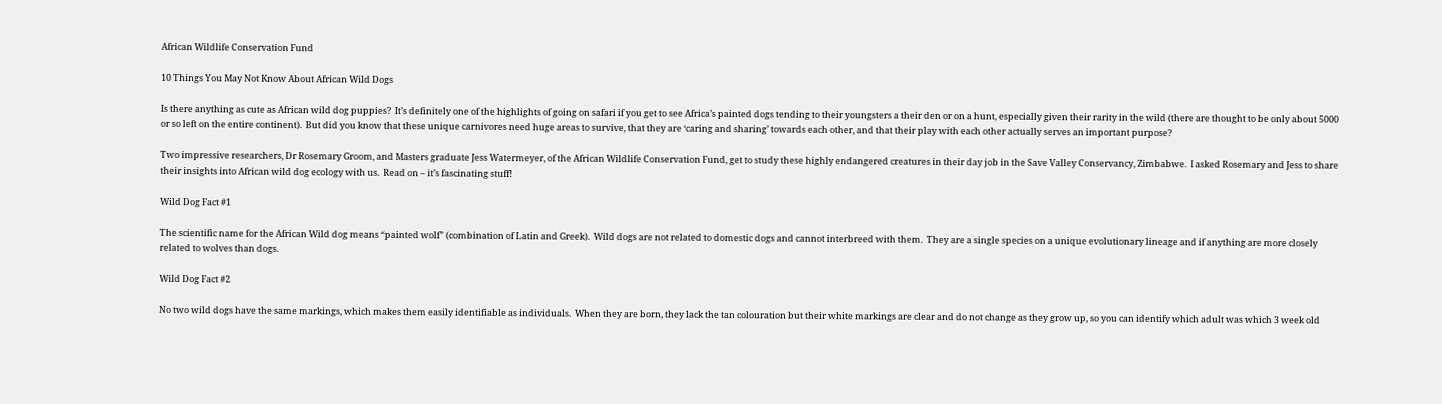African Wildlife Conservation Fund

10 Things You May Not Know About African Wild Dogs

Is there anything as cute as African wild dog puppies?  It’s definitely one of the highlights of going on safari if you get to see Africa’s painted dogs tending to their youngsters a their den or on a hunt, especially given their rarity in the wild (there are thought to be only about 5000 or so left on the entire continent).  But did you know that these unique carnivores need huge areas to survive, that they are ‘caring and sharing’ towards each other, and that their play with each other actually serves an important purpose?

Two impressive researchers, Dr Rosemary Groom, and Masters graduate Jess Watermeyer, of the African Wildlife Conservation Fund, get to study these highly endangered creatures in their day job in the Save Valley Conservancy, Zimbabwe.  I asked Rosemary and Jess to share their insights into African wild dog ecology with us.  Read on – it’s fascinating stuff!

Wild Dog Fact #1

The scientific name for the African Wild dog means “painted wolf” (combination of Latin and Greek).  Wild dogs are not related to domestic dogs and cannot interbreed with them.  They are a single species on a unique evolutionary lineage and if anything are more closely related to wolves than dogs.

Wild Dog Fact #2

No two wild dogs have the same markings, which makes them easily identifiable as individuals.  When they are born, they lack the tan colouration but their white markings are clear and do not change as they grow up, so you can identify which adult was which 3 week old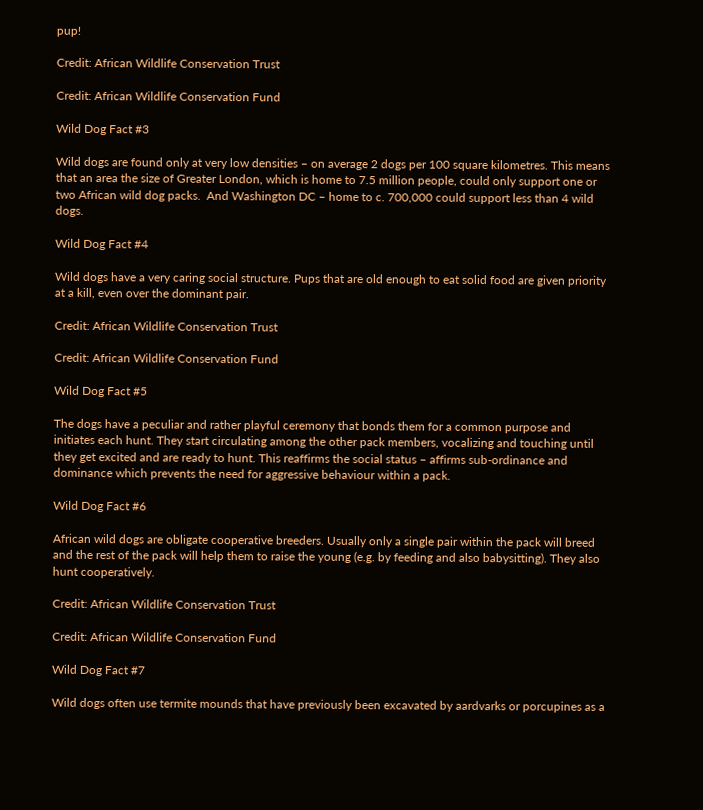pup!

Credit: African Wildlife Conservation Trust

Credit: African Wildlife Conservation Fund

Wild Dog Fact #3

Wild dogs are found only at very low densities – on average 2 dogs per 100 square kilometres. This means that an area the size of Greater London, which is home to 7.5 million people, could only support one or two African wild dog packs.  And Washington DC – home to c. 700,000 could support less than 4 wild dogs.

Wild Dog Fact #4

Wild dogs have a very caring social structure. Pups that are old enough to eat solid food are given priority at a kill, even over the dominant pair.

Credit: African Wildlife Conservation Trust

Credit: African Wildlife Conservation Fund

Wild Dog Fact #5

The dogs have a peculiar and rather playful ceremony that bonds them for a common purpose and initiates each hunt. They start circulating among the other pack members, vocalizing and touching until they get excited and are ready to hunt. This reaffirms the social status – affirms sub-ordinance and dominance which prevents the need for aggressive behaviour within a pack.

Wild Dog Fact #6

African wild dogs are obligate cooperative breeders. Usually only a single pair within the pack will breed and the rest of the pack will help them to raise the young (e.g. by feeding and also babysitting). They also hunt cooperatively.

Credit: African Wildlife Conservation Trust

Credit: African Wildlife Conservation Fund

Wild Dog Fact #7

Wild dogs often use termite mounds that have previously been excavated by aardvarks or porcupines as a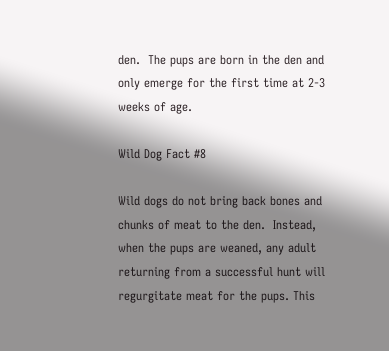den.  The pups are born in the den and only emerge for the first time at 2-3 weeks of age.

Wild Dog Fact #8

Wild dogs do not bring back bones and chunks of meat to the den.  Instead, when the pups are weaned, any adult returning from a successful hunt will regurgitate meat for the pups. This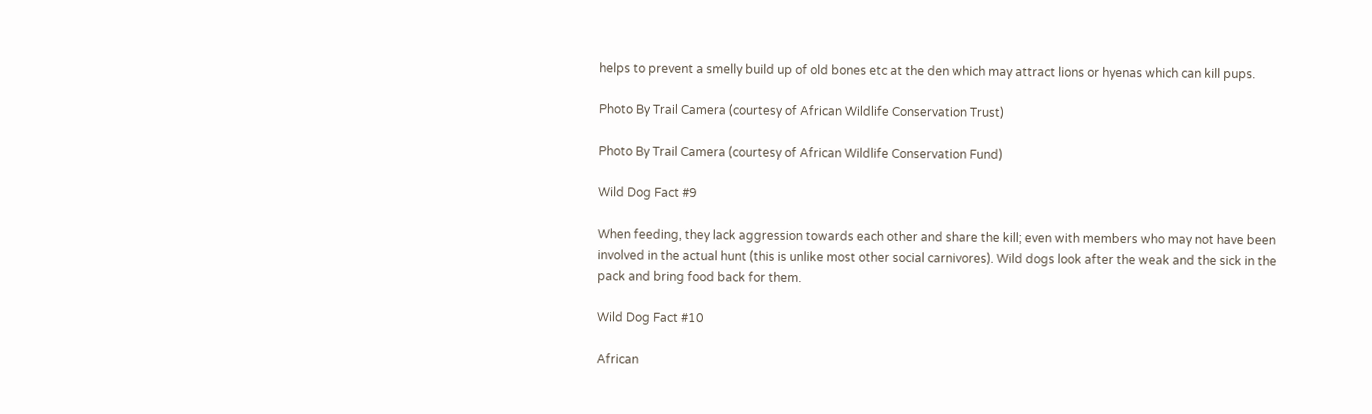helps to prevent a smelly build up of old bones etc at the den which may attract lions or hyenas which can kill pups.

Photo By Trail Camera (courtesy of African Wildlife Conservation Trust)

Photo By Trail Camera (courtesy of African Wildlife Conservation Fund)

Wild Dog Fact #9

When feeding, they lack aggression towards each other and share the kill; even with members who may not have been involved in the actual hunt (this is unlike most other social carnivores). Wild dogs look after the weak and the sick in the pack and bring food back for them.

Wild Dog Fact #10

African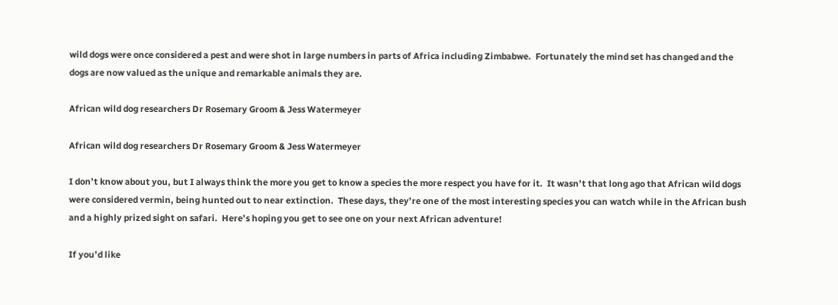wild dogs were once considered a pest and were shot in large numbers in parts of Africa including Zimbabwe.  Fortunately the mind set has changed and the dogs are now valued as the unique and remarkable animals they are.

African wild dog researchers Dr Rosemary Groom & Jess Watermeyer

African wild dog researchers Dr Rosemary Groom & Jess Watermeyer

I don’t know about you, but I always think the more you get to know a species the more respect you have for it.  It wasn’t that long ago that African wild dogs were considered vermin, being hunted out to near extinction.  These days, they’re one of the most interesting species you can watch while in the African bush and a highly prized sight on safari.  Here’s hoping you get to see one on your next African adventure!

If you’d like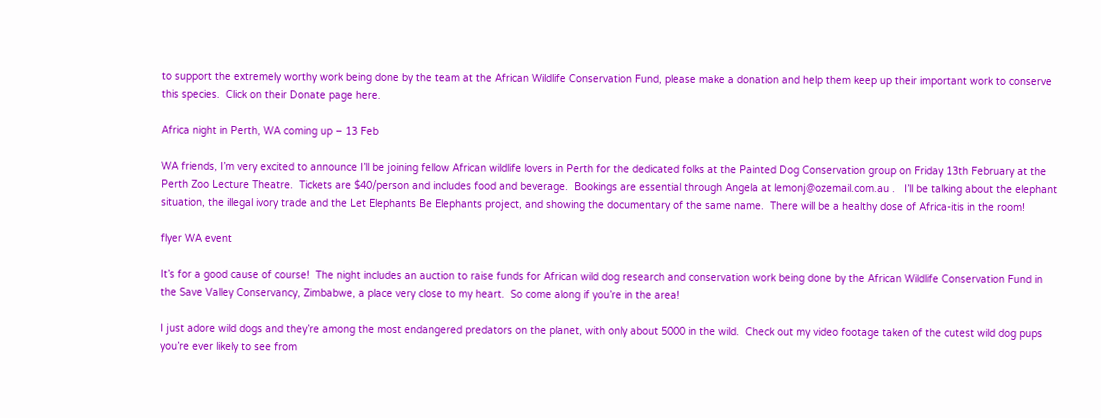to support the extremely worthy work being done by the team at the African Wildlife Conservation Fund, please make a donation and help them keep up their important work to conserve this species.  Click on their Donate page here.

Africa night in Perth, WA coming up – 13 Feb

WA friends, I’m very excited to announce I’ll be joining fellow African wildlife lovers in Perth for the dedicated folks at the Painted Dog Conservation group on Friday 13th February at the Perth Zoo Lecture Theatre.  Tickets are $40/person and includes food and beverage.  Bookings are essential through Angela at lemonj@ozemail.com.au .   I’ll be talking about the elephant situation, the illegal ivory trade and the Let Elephants Be Elephants project, and showing the documentary of the same name.  There will be a healthy dose of Africa-itis in the room!

flyer WA event

It’s for a good cause of course!  The night includes an auction to raise funds for African wild dog research and conservation work being done by the African Wildlife Conservation Fund in the Save Valley Conservancy, Zimbabwe, a place very close to my heart.  So come along if you’re in the area!

I just adore wild dogs and they’re among the most endangered predators on the planet, with only about 5000 in the wild.  Check out my video footage taken of the cutest wild dog pups you’re ever likely to see from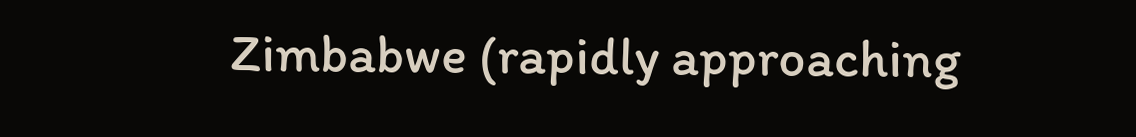Zimbabwe (rapidly approaching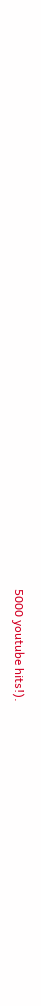5000 youtube hits!).